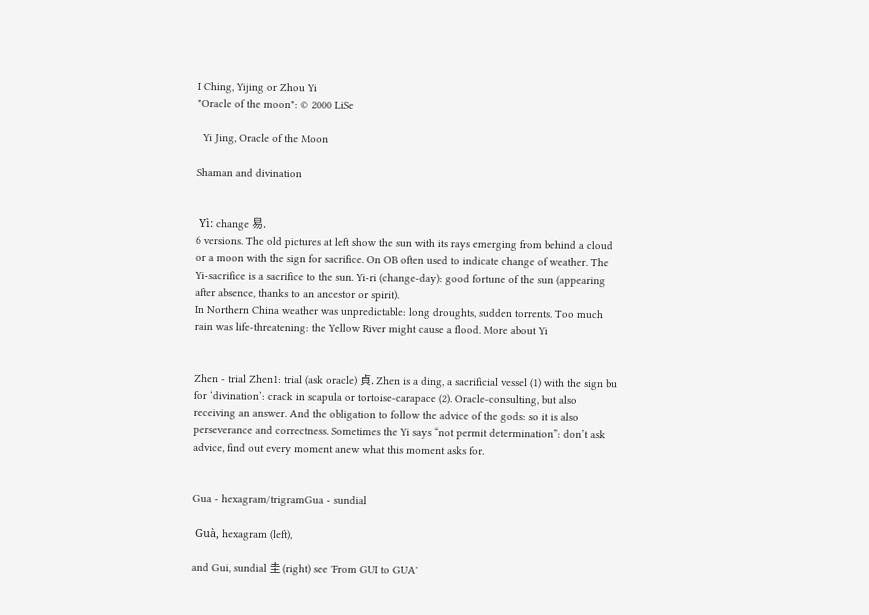I Ching, Yijing or Zhou Yi
"Oracle of the moon": © 2000 LiSe

  Yi Jing, Oracle of the Moon

Shaman and divination


 Yì: change 易.
6 versions. The old pictures at left show the sun with its rays emerging from behind a cloud or a moon with the sign for sacrifice. On OB often used to indicate change of weather. The Yi-sacrifice is a sacrifice to the sun. Yi-ri (change-day): good fortune of the sun (appearing after absence, thanks to an ancestor or spirit).
In Northern China weather was unpredictable: long droughts, sudden torrents. Too much rain was life-threatening: the Yellow River might cause a flood. More about Yi


Zhen - trial Zhen1: trial (ask oracle) 貞. Zhen is a ding, a sacrificial vessel (1) with the sign bu for ‘divination’: crack in scapula or tortoise-carapace (2). Oracle-consulting, but also receiving an answer. And the obligation to follow the advice of the gods: so it is also perseverance and correctness. Sometimes the Yi says “not permit determination”: don’t ask advice, find out every moment anew what this moment asks for.


Gua - hexagram/trigramGua - sundial

 Guà, hexagram (left),

and Gui, sundial 圭 (right) see 'From GUI to GUA'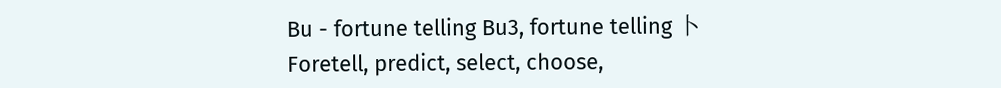Bu - fortune telling Bu3, fortune telling 卜
Foretell, predict, select, choose,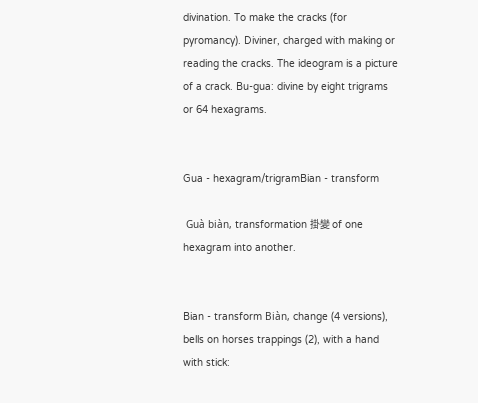divination. To make the cracks (for pyromancy). Diviner, charged with making or reading the cracks. The ideogram is a picture of a crack. Bu-gua: divine by eight trigrams or 64 hexagrams.


Gua - hexagram/trigramBian - transform

 Guà biàn, transformation 掛變 of one hexagram into another.


Bian - transform Biàn, change (4 versions), bells on horses trappings (2), with a hand with stick: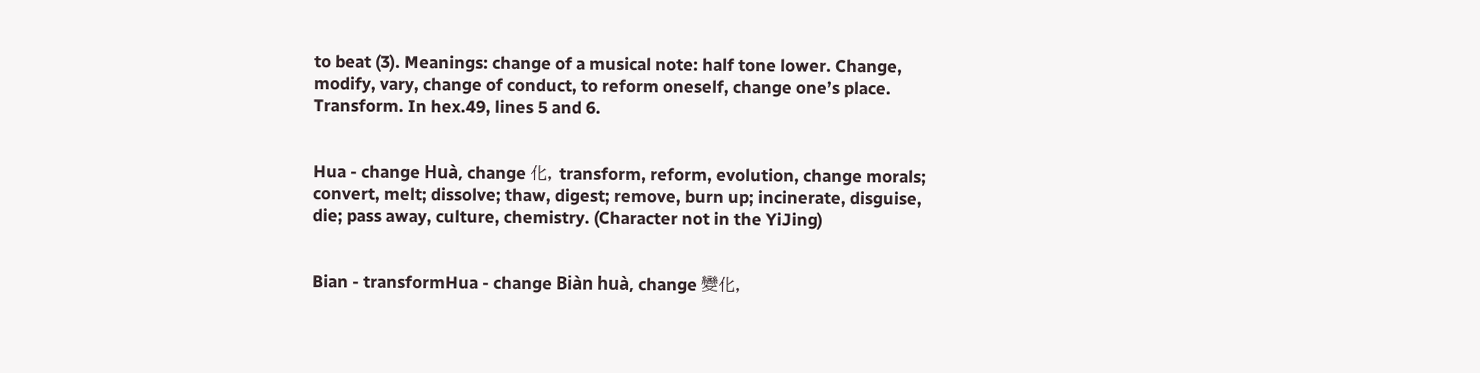to beat (3). Meanings: change of a musical note: half tone lower. Change, modify, vary, change of conduct, to reform oneself, change one’s place. Transform. In hex.49, lines 5 and 6.


Hua - change Huà, change 化, transform, reform, evolution, change morals; convert, melt; dissolve; thaw, digest; remove, burn up; incinerate, disguise, die; pass away, culture, chemistry. (Character not in the YiJing)


Bian - transformHua - change Biàn huà, change 變化,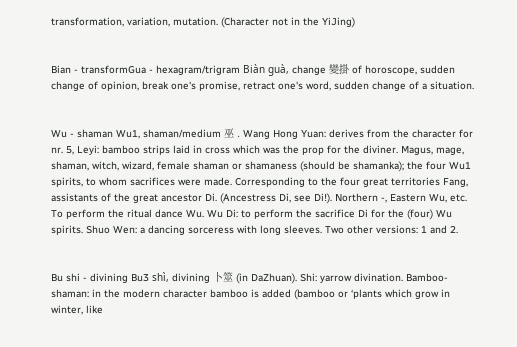transformation, variation, mutation. (Character not in the YiJing)


Bian - transformGua - hexagram/trigram Biàn guà, change 變掛 of horoscope, sudden change of opinion, break one's promise, retract one's word, sudden change of a situation.


Wu - shaman Wu1, shaman/medium 巫 . Wang Hong Yuan: derives from the character for nr. 5, Leyi: bamboo strips laid in cross which was the prop for the diviner. Magus, mage, shaman, witch, wizard, female shaman or shamaness (should be shamanka); the four Wu1 spirits, to whom sacrifices were made. Corresponding to the four great territories Fang, assistants of the great ancestor Di. (Ancestress Di, see Di!). Northern -, Eastern Wu, etc. To perform the ritual dance Wu. Wu Di: to perform the sacrifice Di for the (four) Wu spirits. Shuo Wen: a dancing sorceress with long sleeves. Two other versions: 1 and 2.


Bu shi - divining Bu3 shì, divining 卜筮 (in DaZhuan). Shi: yarrow divination. Bamboo-shaman: in the modern character bamboo is added (bamboo or ‘plants which grow in winter, like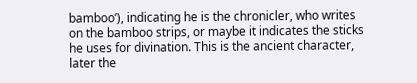bamboo’), indicating he is the chronicler, who writes on the bamboo strips, or maybe it indicates the sticks he uses for divination. This is the ancient character, later the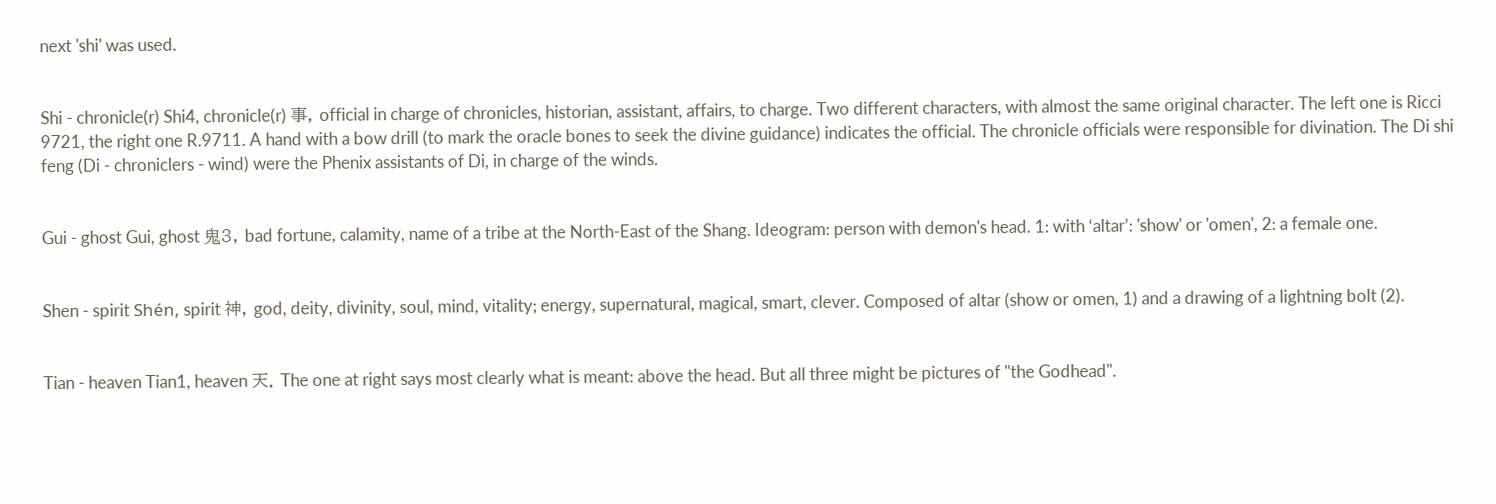next 'shi' was used.


Shi - chronicle(r) Shi4, chronicle(r) 事, official in charge of chronicles, historian, assistant, affairs, to charge. Two different characters, with almost the same original character. The left one is Ricci 9721, the right one R.9711. A hand with a bow drill (to mark the oracle bones to seek the divine guidance) indicates the official. The chronicle officials were responsible for divination. The Di shi feng (Di - chroniclers - wind) were the Phenix assistants of Di, in charge of the winds.


Gui - ghost Gui, ghost 鬼3, bad fortune, calamity, name of a tribe at the North-East of the Shang. Ideogram: person with demon's head. 1: with ‘altar’: 'show' or 'omen', 2: a female one.


Shen - spirit Shén, spirit 神, god, deity, divinity, soul, mind, vitality; energy, supernatural, magical, smart, clever. Composed of altar (show or omen, 1) and a drawing of a lightning bolt (2).


Tian - heaven Tian1, heaven 天. The one at right says most clearly what is meant: above the head. But all three might be pictures of "the Godhead".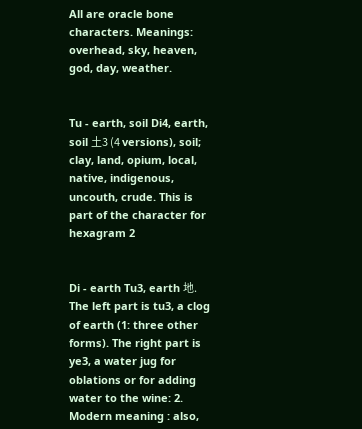All are oracle bone characters. Meanings: overhead, sky, heaven, god, day, weather.


Tu - earth, soil Di4, earth, soil 土3 (4 versions), soil; clay, land, opium, local, native, indigenous, uncouth, crude. This is part of the character for hexagram 2


Di - earth Tu3, earth 地. The left part is tu3, a clog of earth (1: three other forms). The right part is ye3, a water jug for oblations or for adding water to the wine: 2. Modern meaning : also,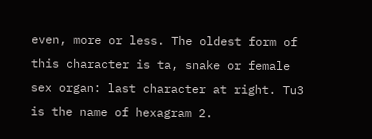even, more or less. The oldest form of this character is ta, snake or female sex organ: last character at right. Tu3 is the name of hexagram 2.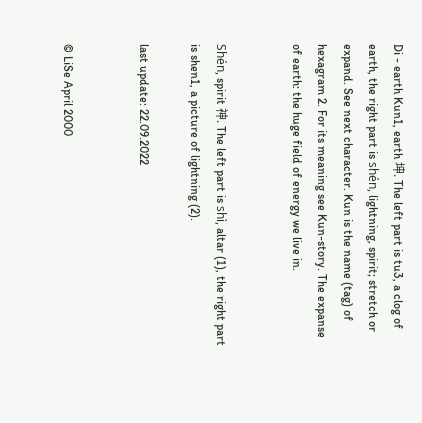Di - earth Kun1, earth 坤. The left part is tu3, a clog of earth, the right part is shén, lightning, spirit; stretch or expand. See next character. Kun is the name (tag) of hexagram 2. For its meaning see Kun-story. The expanse of earth: the huge field of energy we live in.


Shén, spirit 神. The left part is shì, altar (1), the right part is shen1, a picture of lightning (2).

last update: 22.09.2022


© LiSe April 2000